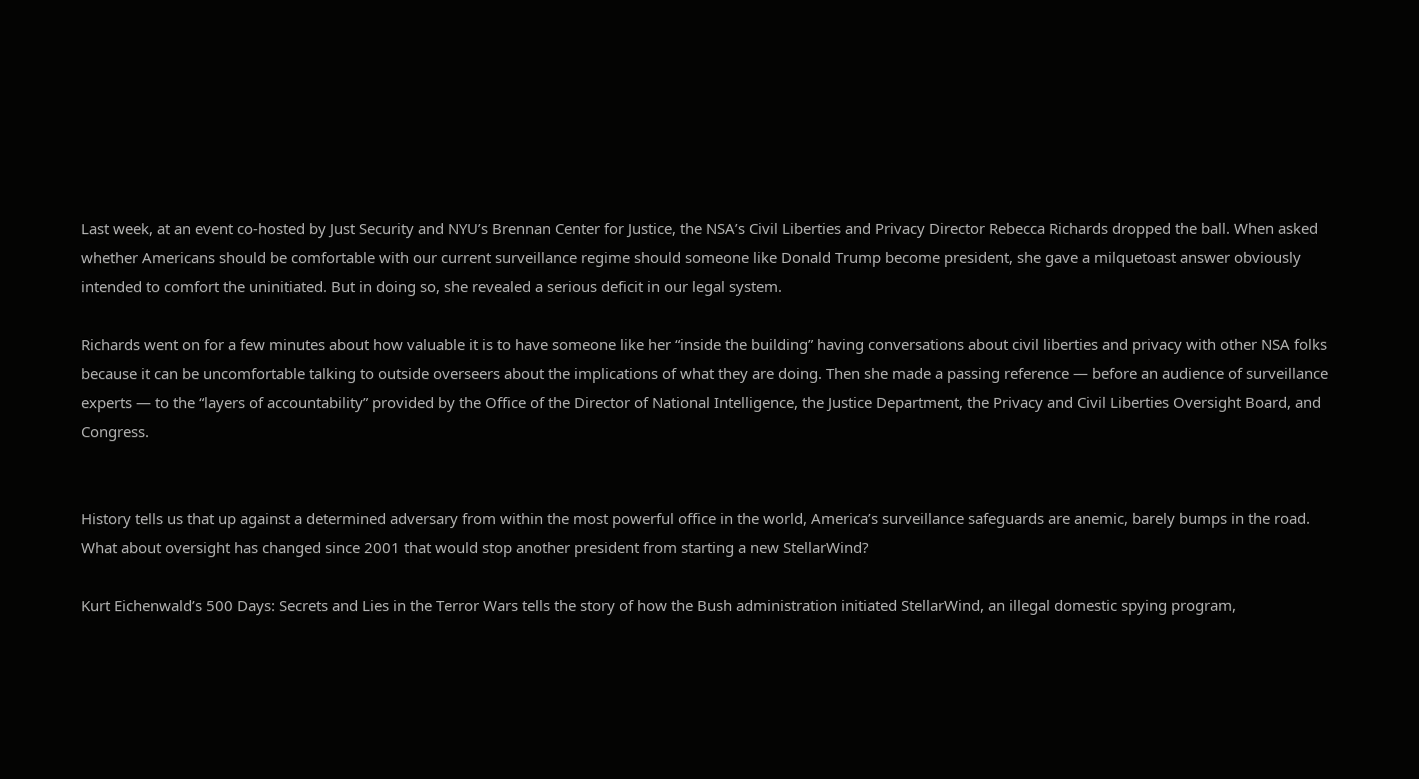Last week, at an event co-hosted by Just Security and NYU’s Brennan Center for Justice, the NSA’s Civil Liberties and Privacy Director Rebecca Richards dropped the ball. When asked whether Americans should be comfortable with our current surveillance regime should someone like Donald Trump become president, she gave a milquetoast answer obviously intended to comfort the uninitiated. But in doing so, she revealed a serious deficit in our legal system.

Richards went on for a few minutes about how valuable it is to have someone like her “inside the building” having conversations about civil liberties and privacy with other NSA folks because it can be uncomfortable talking to outside overseers about the implications of what they are doing. Then she made a passing reference — before an audience of surveillance experts — to the “layers of accountability” provided by the Office of the Director of National Intelligence, the Justice Department, the Privacy and Civil Liberties Oversight Board, and Congress.


History tells us that up against a determined adversary from within the most powerful office in the world, America’s surveillance safeguards are anemic, barely bumps in the road. What about oversight has changed since 2001 that would stop another president from starting a new StellarWind?

Kurt Eichenwald’s 500 Days: Secrets and Lies in the Terror Wars tells the story of how the Bush administration initiated StellarWind, an illegal domestic spying program,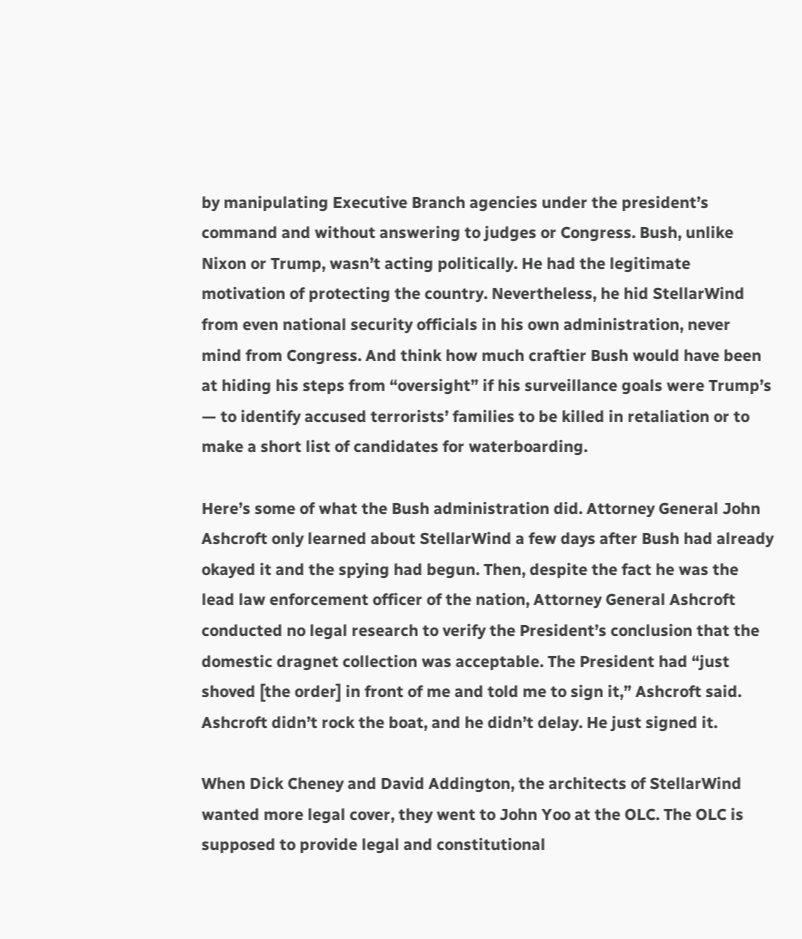by manipulating Executive Branch agencies under the president’s command and without answering to judges or Congress. Bush, unlike Nixon or Trump, wasn’t acting politically. He had the legitimate motivation of protecting the country. Nevertheless, he hid StellarWind from even national security officials in his own administration, never mind from Congress. And think how much craftier Bush would have been at hiding his steps from “oversight” if his surveillance goals were Trump’s — to identify accused terrorists’ families to be killed in retaliation or to make a short list of candidates for waterboarding.

Here’s some of what the Bush administration did. Attorney General John Ashcroft only learned about StellarWind a few days after Bush had already okayed it and the spying had begun. Then, despite the fact he was the lead law enforcement officer of the nation, Attorney General Ashcroft conducted no legal research to verify the President’s conclusion that the domestic dragnet collection was acceptable. The President had “just shoved [the order] in front of me and told me to sign it,” Ashcroft said. Ashcroft didn’t rock the boat, and he didn’t delay. He just signed it.

When Dick Cheney and David Addington, the architects of StellarWind wanted more legal cover, they went to John Yoo at the OLC. The OLC is supposed to provide legal and constitutional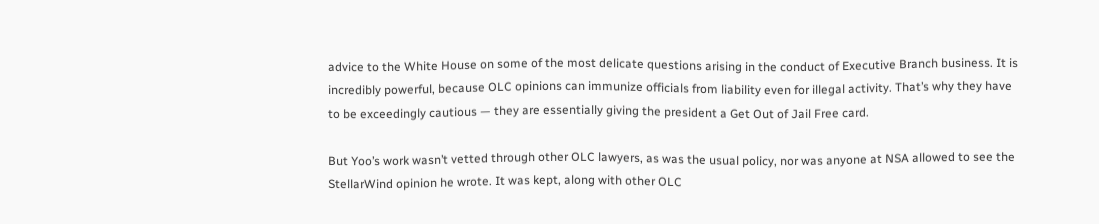advice to the White House on some of the most delicate questions arising in the conduct of Executive Branch business. It is incredibly powerful, because OLC opinions can immunize officials from liability even for illegal activity. That’s why they have to be exceedingly cautious — they are essentially giving the president a Get Out of Jail Free card.

But Yoo’s work wasn’t vetted through other OLC lawyers, as was the usual policy, nor was anyone at NSA allowed to see the StellarWind opinion he wrote. It was kept, along with other OLC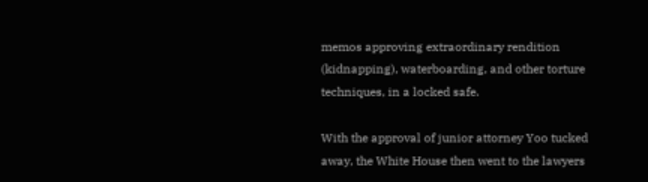memos approving extraordinary rendition (kidnapping), waterboarding, and other torture techniques, in a locked safe.

With the approval of junior attorney Yoo tucked away, the White House then went to the lawyers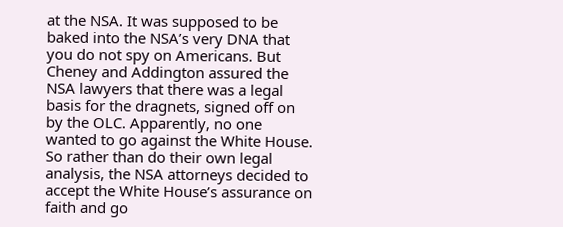at the NSA. It was supposed to be baked into the NSA’s very DNA that you do not spy on Americans. But Cheney and Addington assured the NSA lawyers that there was a legal basis for the dragnets, signed off on by the OLC. Apparently, no one wanted to go against the White House. So rather than do their own legal analysis, the NSA attorneys decided to accept the White House’s assurance on faith and go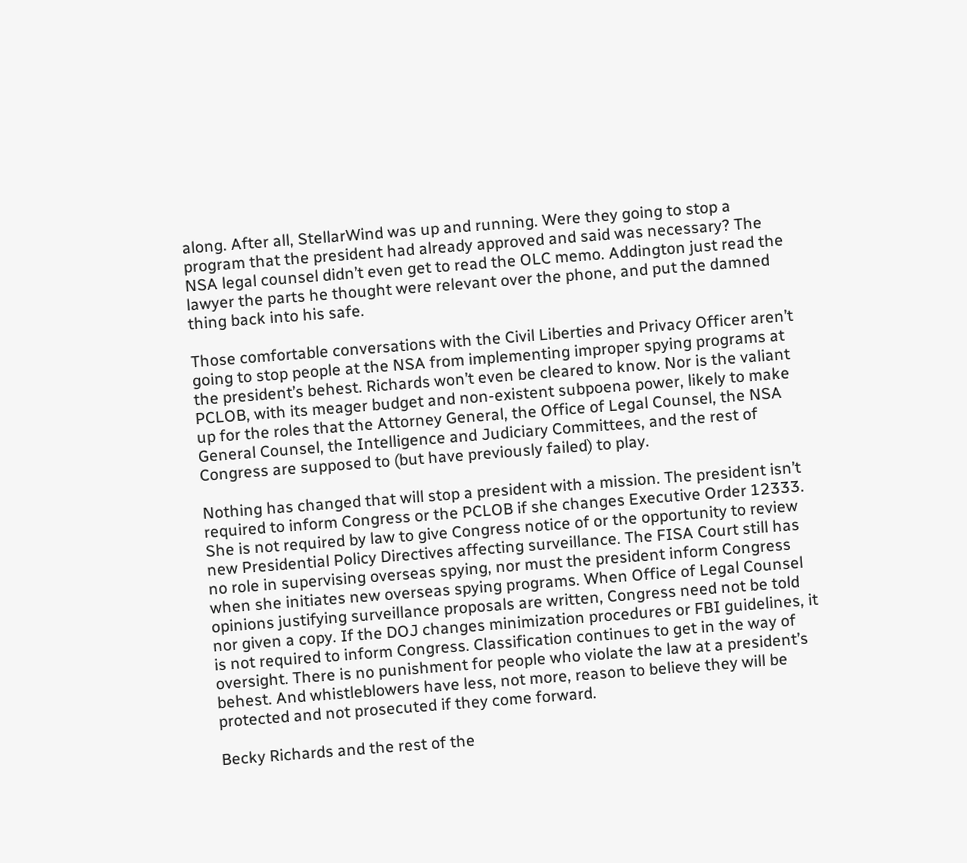along. After all, StellarWind was up and running. Were they going to stop a program that the president had already approved and said was necessary? The NSA legal counsel didn’t even get to read the OLC memo. Addington just read the lawyer the parts he thought were relevant over the phone, and put the damned thing back into his safe.

Those comfortable conversations with the Civil Liberties and Privacy Officer aren’t going to stop people at the NSA from implementing improper spying programs at the president’s behest. Richards won’t even be cleared to know. Nor is the valiant PCLOB, with its meager budget and non-existent subpoena power, likely to make up for the roles that the Attorney General, the Office of Legal Counsel, the NSA General Counsel, the Intelligence and Judiciary Committees, and the rest of Congress are supposed to (but have previously failed) to play.

Nothing has changed that will stop a president with a mission. The president isn’t required to inform Congress or the PCLOB if she changes Executive Order 12333. She is not required by law to give Congress notice of or the opportunity to review new Presidential Policy Directives affecting surveillance. The FISA Court still has no role in supervising overseas spying, nor must the president inform Congress when she initiates new overseas spying programs. When Office of Legal Counsel opinions justifying surveillance proposals are written, Congress need not be told nor given a copy. If the DOJ changes minimization procedures or FBI guidelines, it is not required to inform Congress. Classification continues to get in the way of oversight. There is no punishment for people who violate the law at a president’s behest. And whistleblowers have less, not more, reason to believe they will be protected and not prosecuted if they come forward.

Becky Richards and the rest of the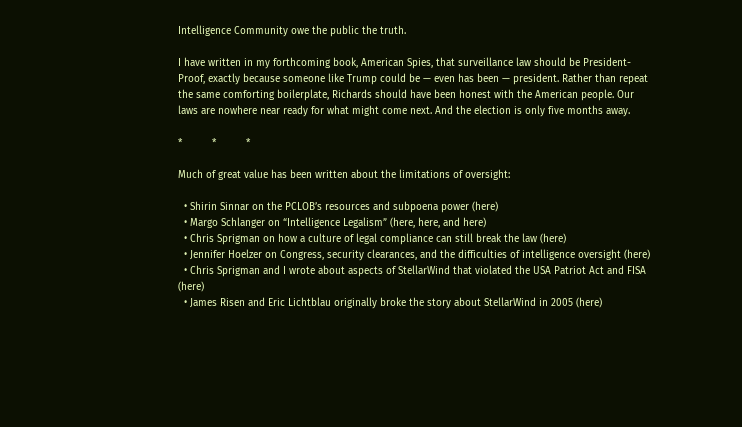Intelligence Community owe the public the truth.

I have written in my forthcoming book, American Spies, that surveillance law should be President-Proof, exactly because someone like Trump could be — even has been — president. Rather than repeat the same comforting boilerplate, Richards should have been honest with the American people. Our laws are nowhere near ready for what might come next. And the election is only five months away.

*          *          *

Much of great value has been written about the limitations of oversight:

  • Shirin Sinnar on the PCLOB’s resources and subpoena power (here)
  • Margo Schlanger on “Intelligence Legalism” (here, here, and here)
  • Chris Sprigman on how a culture of legal compliance can still break the law (here)
  • Jennifer Hoelzer on Congress, security clearances, and the difficulties of intelligence oversight (here)
  • Chris Sprigman and I wrote about aspects of StellarWind that violated the USA Patriot Act and FISA (here)
  • James Risen and Eric Lichtblau originally broke the story about StellarWind in 2005 (here)